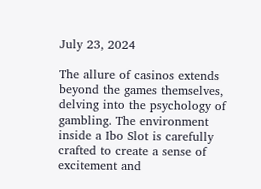July 23, 2024

The allure of casinos extends beyond the games themselves, delving into the psychology of gambling. The environment inside a Ibo Slot is carefully crafted to create a sense of excitement and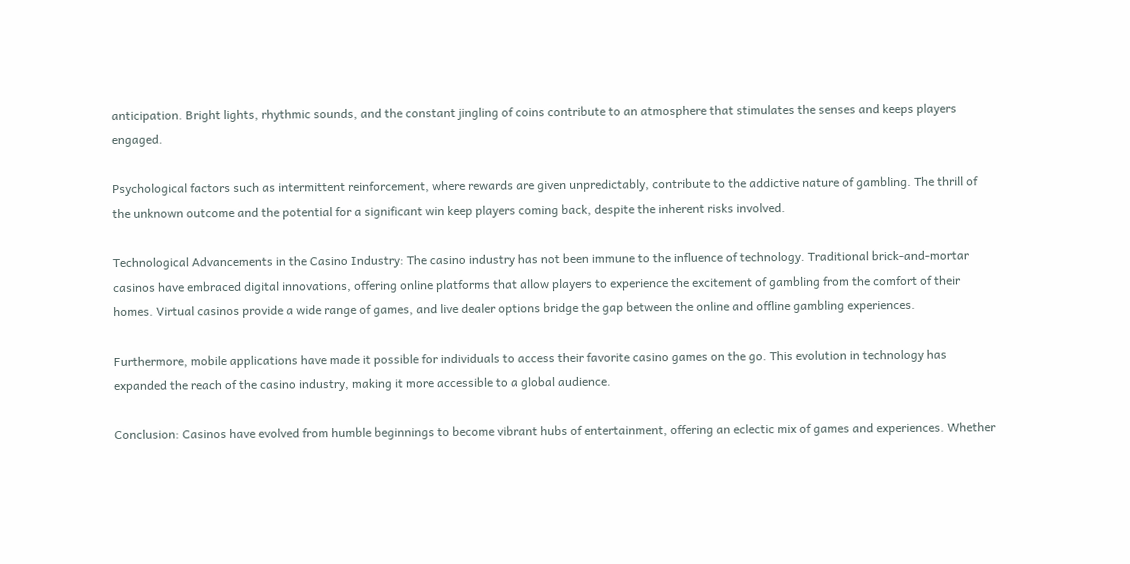anticipation. Bright lights, rhythmic sounds, and the constant jingling of coins contribute to an atmosphere that stimulates the senses and keeps players engaged.

Psychological factors such as intermittent reinforcement, where rewards are given unpredictably, contribute to the addictive nature of gambling. The thrill of the unknown outcome and the potential for a significant win keep players coming back, despite the inherent risks involved.

Technological Advancements in the Casino Industry: The casino industry has not been immune to the influence of technology. Traditional brick-and-mortar casinos have embraced digital innovations, offering online platforms that allow players to experience the excitement of gambling from the comfort of their homes. Virtual casinos provide a wide range of games, and live dealer options bridge the gap between the online and offline gambling experiences.

Furthermore, mobile applications have made it possible for individuals to access their favorite casino games on the go. This evolution in technology has expanded the reach of the casino industry, making it more accessible to a global audience.

Conclusion: Casinos have evolved from humble beginnings to become vibrant hubs of entertainment, offering an eclectic mix of games and experiences. Whether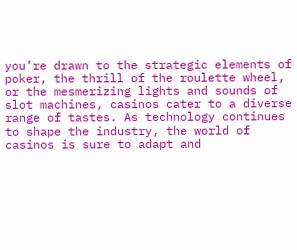you’re drawn to the strategic elements of poker, the thrill of the roulette wheel, or the mesmerizing lights and sounds of slot machines, casinos cater to a diverse range of tastes. As technology continues to shape the industry, the world of casinos is sure to adapt and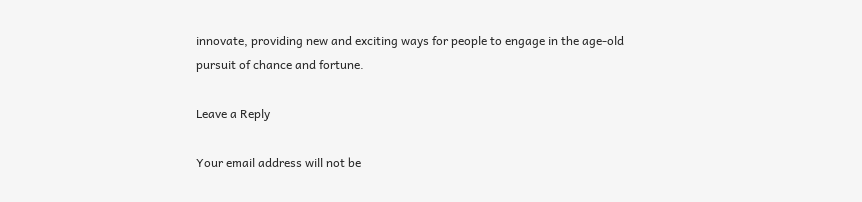innovate, providing new and exciting ways for people to engage in the age-old pursuit of chance and fortune.

Leave a Reply

Your email address will not be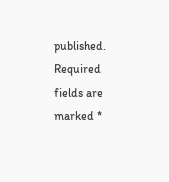published. Required fields are marked *